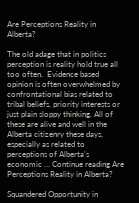Are Perceptions Reality in Alberta?

The old adage that in politics perception is reality hold true all too often.  Evidence based opinion is often overwhelmed by confrontational bias related to tribal beliefs, priority interests or just plain sloppy thinking. All of these are alive and well in the Alberta citizenry these days, especially as related to perceptions of Alberta's economic … Continue reading Are Perceptions Reality in Alberta?

Squandered Opportunity in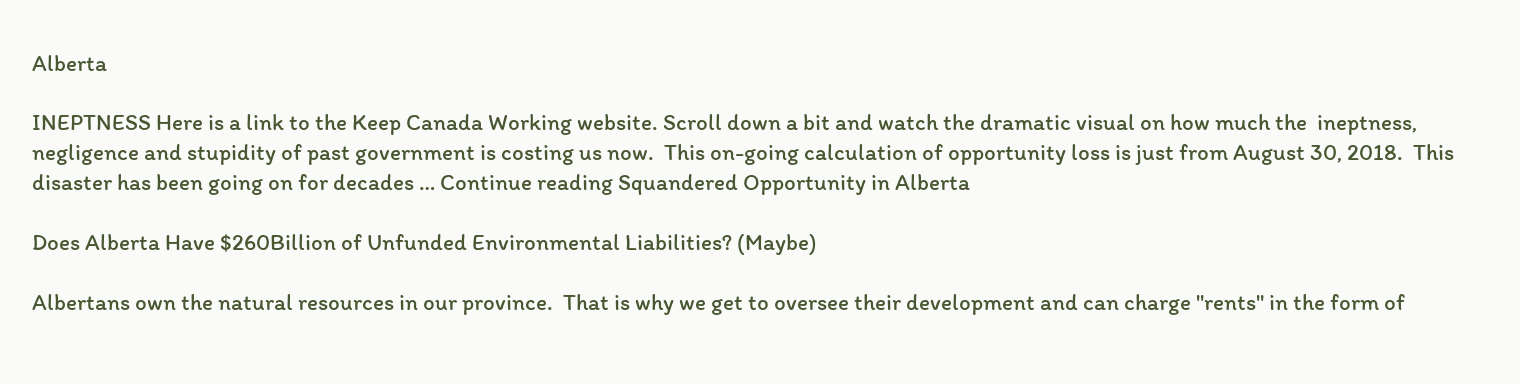Alberta

INEPTNESS Here is a link to the Keep Canada Working website. Scroll down a bit and watch the dramatic visual on how much the  ineptness, negligence and stupidity of past government is costing us now.  This on-going calculation of opportunity loss is just from August 30, 2018.  This disaster has been going on for decades … Continue reading Squandered Opportunity in Alberta

Does Alberta Have $260Billion of Unfunded Environmental Liabilities? (Maybe)

Albertans own the natural resources in our province.  That is why we get to oversee their development and can charge "rents" in the form of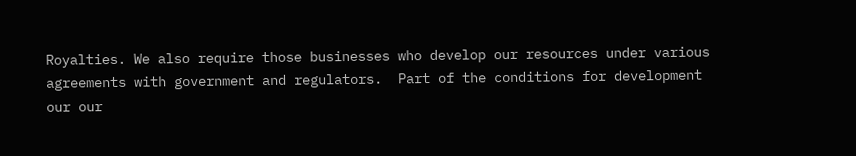Royalties. We also require those businesses who develop our resources under various agreements with government and regulators.  Part of the conditions for development our our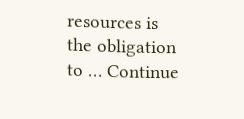resources is the obligation to … Continue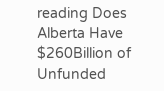reading Does Alberta Have $260Billion of Unfunded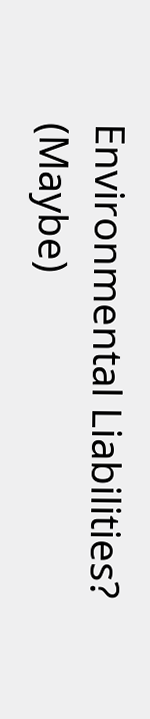Environmental Liabilities? (Maybe)